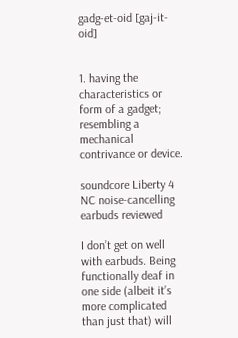gadg-et-oid [gaj-it-oid]


1. having the characteristics or form of a gadget;
resembling a mechanical contrivance or device.

soundcore Liberty 4 NC noise-cancelling earbuds reviewed

I don’t get on well with earbuds. Being functionally deaf in one side (albeit it’s more complicated than just that) will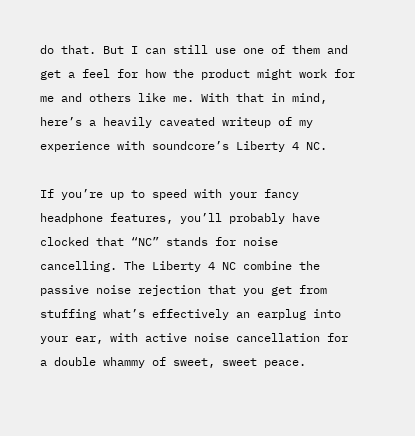do that. But I can still use one of them and get a feel for how the product might work for me and others like me. With that in mind, here’s a heavily caveated writeup of my experience with soundcore’s Liberty 4 NC.

If you’re up to speed with your fancy headphone features, you’ll probably have clocked that “NC” stands for noise cancelling. The Liberty 4 NC combine the passive noise rejection that you get from stuffing what’s effectively an earplug into your ear, with active noise cancellation for a double whammy of sweet, sweet peace.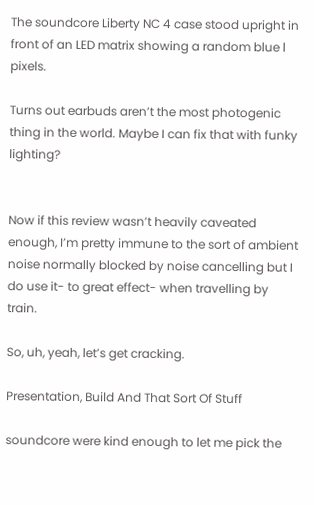The soundcore Liberty NC 4 case stood upright in front of an LED matrix showing a random blue l pixels.

Turns out earbuds aren’t the most photogenic thing in the world. Maybe I can fix that with funky lighting?


Now if this review wasn’t heavily caveated enough, I’m pretty immune to the sort of ambient noise normally blocked by noise cancelling but I do use it- to great effect- when travelling by train.

So, uh, yeah, let’s get cracking.

Presentation, Build And That Sort Of Stuff

soundcore were kind enough to let me pick the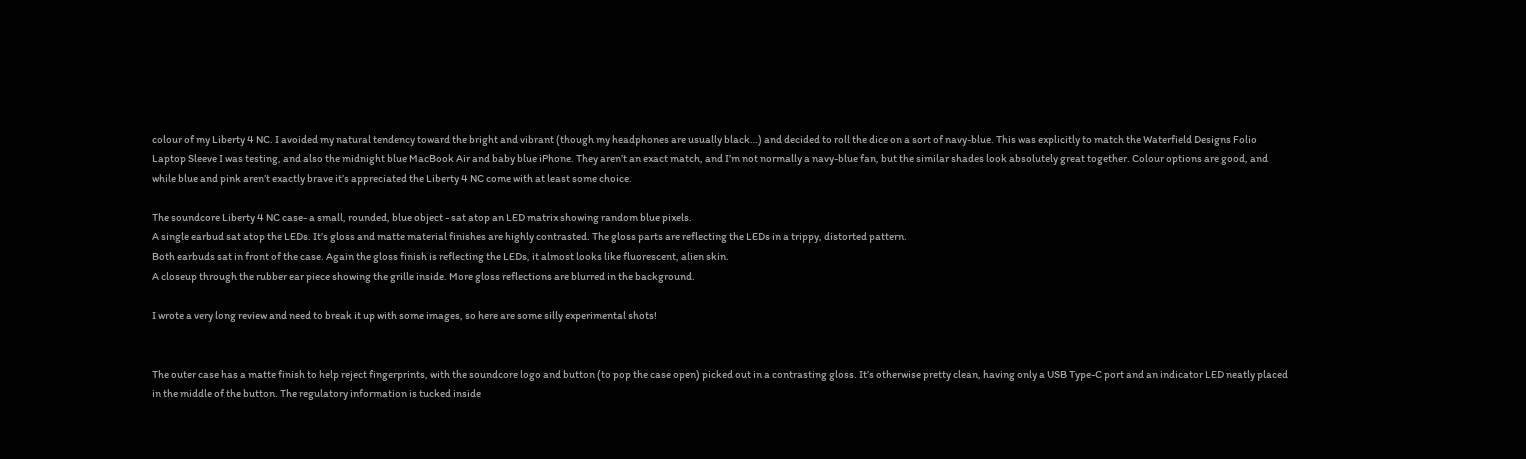colour of my Liberty 4 NC. I avoided my natural tendency toward the bright and vibrant (though my headphones are usually black…) and decided to roll the dice on a sort of navy-blue. This was explicitly to match the Waterfield Designs Folio Laptop Sleeve I was testing, and also the midnight blue MacBook Air and baby blue iPhone. They aren’t an exact match, and I’m not normally a navy-blue fan, but the similar shades look absolutely great together. Colour options are good, and while blue and pink aren’t exactly brave it’s appreciated the Liberty 4 NC come with at least some choice.

The soundcore Liberty 4 NC case- a small, rounded, blue object - sat atop an LED matrix showing random blue pixels.
A single earbud sat atop the LEDs. It’s gloss and matte material finishes are highly contrasted. The gloss parts are reflecting the LEDs in a trippy, distorted pattern.
Both earbuds sat in front of the case. Again the gloss finish is reflecting the LEDs, it almost looks like fluorescent, alien skin.
A closeup through the rubber ear piece showing the grille inside. More gloss reflections are blurred in the background.

I wrote a very long review and need to break it up with some images, so here are some silly experimental shots!


The outer case has a matte finish to help reject fingerprints, with the soundcore logo and button (to pop the case open) picked out in a contrasting gloss. It’s otherwise pretty clean, having only a USB Type-C port and an indicator LED neatly placed in the middle of the button. The regulatory information is tucked inside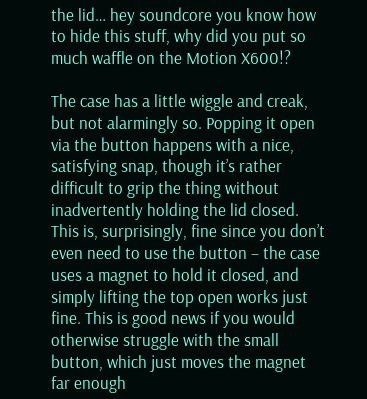the lid… hey soundcore you know how to hide this stuff, why did you put so much waffle on the Motion X600!?

The case has a little wiggle and creak, but not alarmingly so. Popping it open via the button happens with a nice, satisfying snap, though it’s rather difficult to grip the thing without inadvertently holding the lid closed. This is, surprisingly, fine since you don’t even need to use the button – the case uses a magnet to hold it closed, and simply lifting the top open works just fine. This is good news if you would otherwise struggle with the small button, which just moves the magnet far enough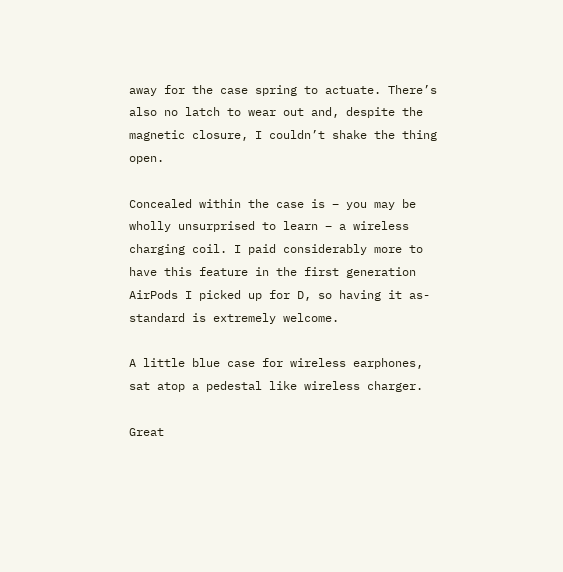away for the case spring to actuate. There’s also no latch to wear out and, despite the magnetic closure, I couldn’t shake the thing open.

Concealed within the case is – you may be wholly unsurprised to learn – a wireless charging coil. I paid considerably more to have this feature in the first generation AirPods I picked up for D, so having it as-standard is extremely welcome.

A little blue case for wireless earphones, sat atop a pedestal like wireless charger.

Great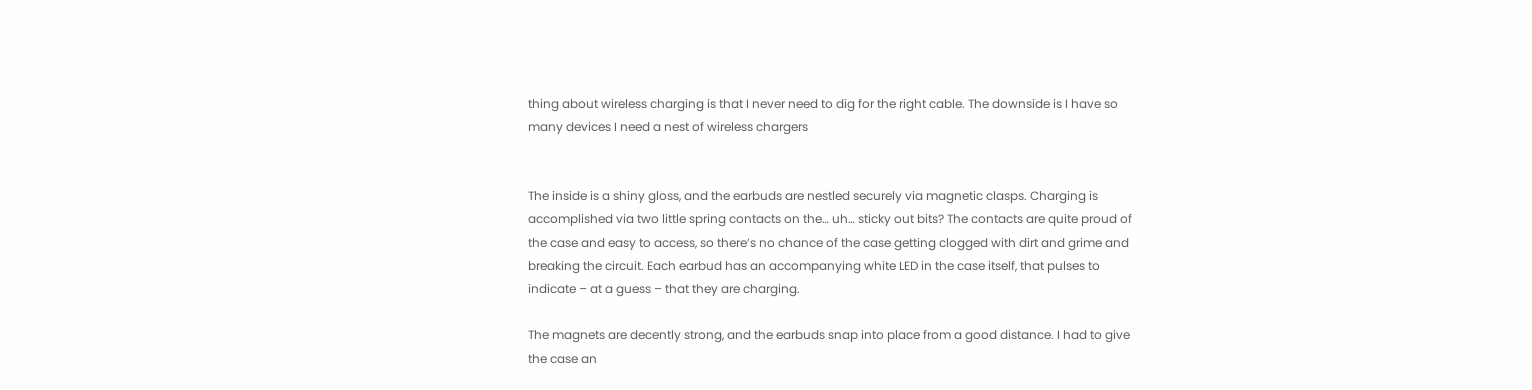thing about wireless charging is that I never need to dig for the right cable. The downside is I have so many devices I need a nest of wireless chargers


The inside is a shiny gloss, and the earbuds are nestled securely via magnetic clasps. Charging is accomplished via two little spring contacts on the… uh… sticky out bits? The contacts are quite proud of the case and easy to access, so there’s no chance of the case getting clogged with dirt and grime and breaking the circuit. Each earbud has an accompanying white LED in the case itself, that pulses to indicate – at a guess – that they are charging.

The magnets are decently strong, and the earbuds snap into place from a good distance. I had to give the case an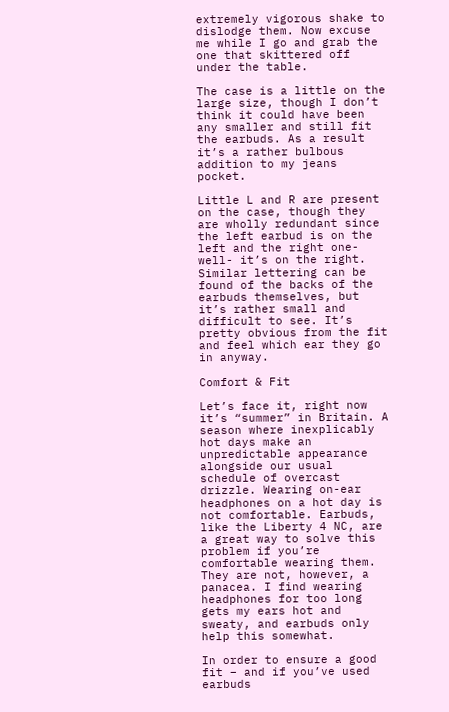extremely vigorous shake to dislodge them. Now excuse me while I go and grab the one that skittered off under the table.

The case is a little on the large size, though I don’t think it could have been any smaller and still fit the earbuds. As a result it’s a rather bulbous addition to my jeans pocket.

Little L and R are present on the case, though they are wholly redundant since the left earbud is on the left and the right one- well- it’s on the right. Similar lettering can be found of the backs of the earbuds themselves, but it’s rather small and difficult to see. It’s pretty obvious from the fit and feel which ear they go in anyway.

Comfort & Fit

Let’s face it, right now it’s “summer” in Britain. A season where inexplicably hot days make an unpredictable appearance alongside our usual schedule of overcast drizzle. Wearing on-ear headphones on a hot day is not comfortable. Earbuds, like the Liberty 4 NC, are a great way to solve this problem if you’re comfortable wearing them. They are not, however, a panacea. I find wearing headphones for too long gets my ears hot and sweaty, and earbuds only help this somewhat.

In order to ensure a good fit – and if you’ve used earbuds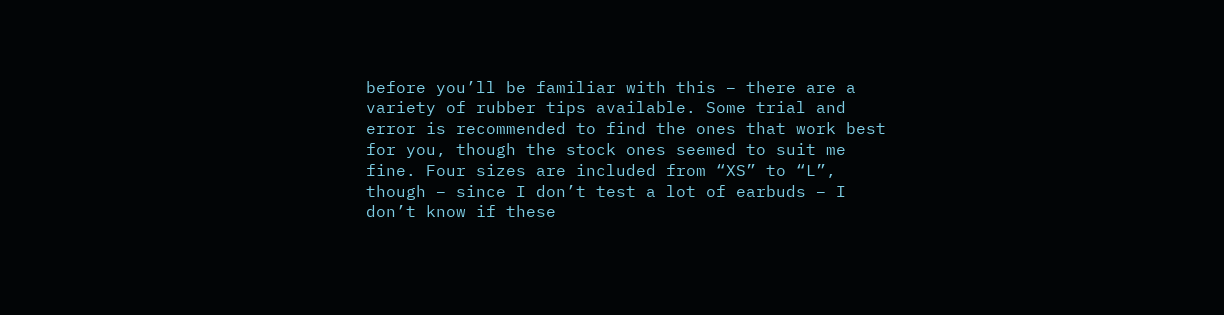before you’ll be familiar with this – there are a variety of rubber tips available. Some trial and error is recommended to find the ones that work best for you, though the stock ones seemed to suit me fine. Four sizes are included from “XS” to “L”, though – since I don’t test a lot of earbuds – I don’t know if these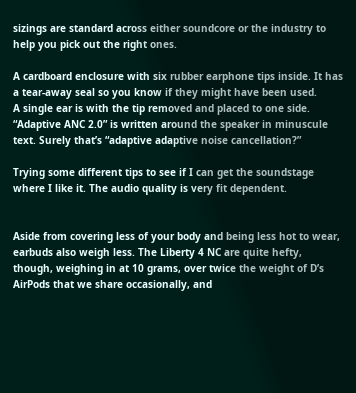sizings are standard across either soundcore or the industry to help you pick out the right ones.

A cardboard enclosure with six rubber earphone tips inside. It has a tear-away seal so you know if they might have been used.
A single ear is with the tip removed and placed to one side. “Adaptive ANC 2.0” is written around the speaker in minuscule text. Surely that’s “adaptive adaptive noise cancellation?”

Trying some different tips to see if I can get the soundstage where I like it. The audio quality is very fit dependent.


Aside from covering less of your body and being less hot to wear, earbuds also weigh less. The Liberty 4 NC are quite hefty, though, weighing in at 10 grams, over twice the weight of D’s AirPods that we share occasionally, and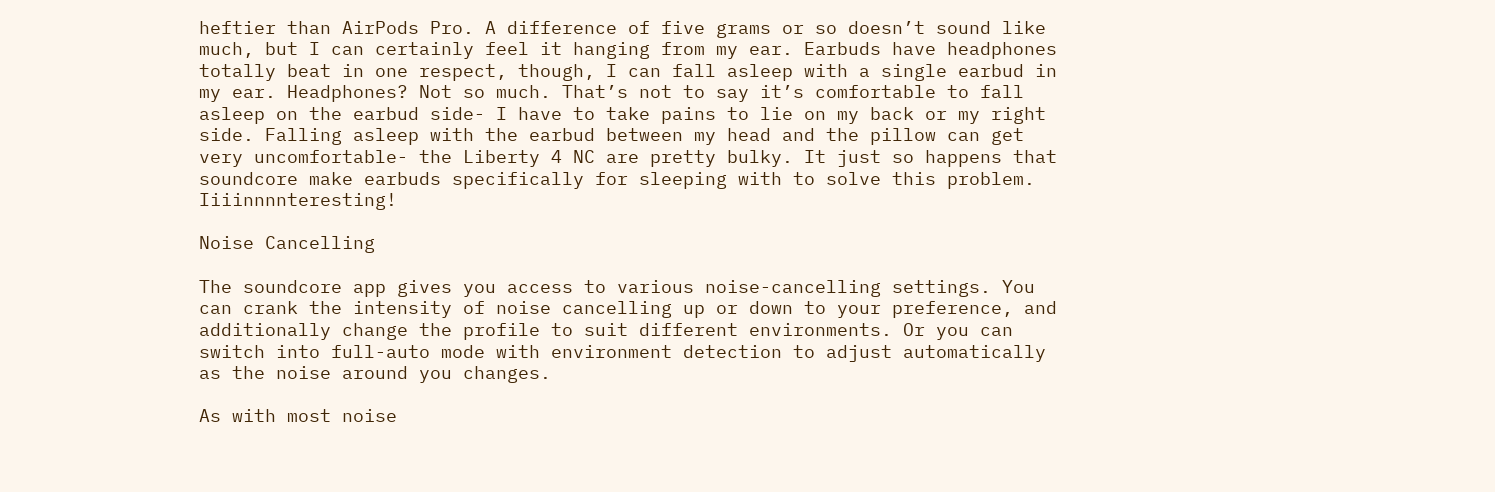heftier than AirPods Pro. A difference of five grams or so doesn’t sound like much, but I can certainly feel it hanging from my ear. Earbuds have headphones totally beat in one respect, though, I can fall asleep with a single earbud in my ear. Headphones? Not so much. That’s not to say it’s comfortable to fall asleep on the earbud side- I have to take pains to lie on my back or my right side. Falling asleep with the earbud between my head and the pillow can get very uncomfortable- the Liberty 4 NC are pretty bulky. It just so happens that soundcore make earbuds specifically for sleeping with to solve this problem. Iiiinnnnteresting!

Noise Cancelling

The soundcore app gives you access to various noise-cancelling settings. You can crank the intensity of noise cancelling up or down to your preference, and additionally change the profile to suit different environments. Or you can switch into full-auto mode with environment detection to adjust automatically as the noise around you changes.

As with most noise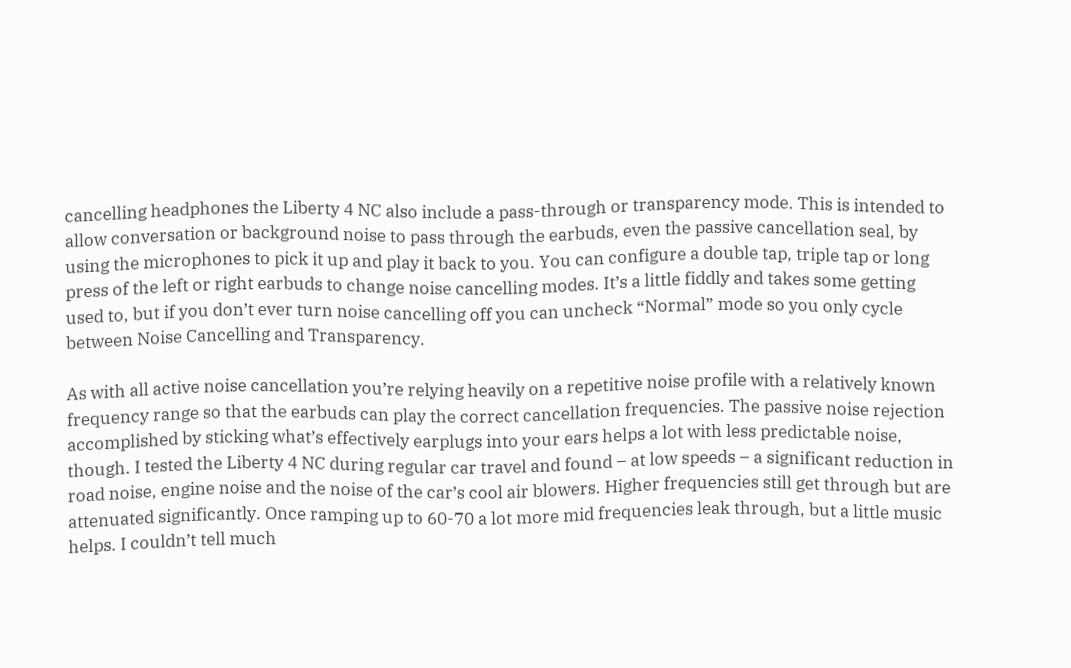cancelling headphones the Liberty 4 NC also include a pass-through or transparency mode. This is intended to allow conversation or background noise to pass through the earbuds, even the passive cancellation seal, by using the microphones to pick it up and play it back to you. You can configure a double tap, triple tap or long press of the left or right earbuds to change noise cancelling modes. It’s a little fiddly and takes some getting used to, but if you don’t ever turn noise cancelling off you can uncheck “Normal” mode so you only cycle between Noise Cancelling and Transparency.

As with all active noise cancellation you’re relying heavily on a repetitive noise profile with a relatively known frequency range so that the earbuds can play the correct cancellation frequencies. The passive noise rejection accomplished by sticking what’s effectively earplugs into your ears helps a lot with less predictable noise, though. I tested the Liberty 4 NC during regular car travel and found – at low speeds – a significant reduction in road noise, engine noise and the noise of the car’s cool air blowers. Higher frequencies still get through but are attenuated significantly. Once ramping up to 60-70 a lot more mid frequencies leak through, but a little music helps. I couldn’t tell much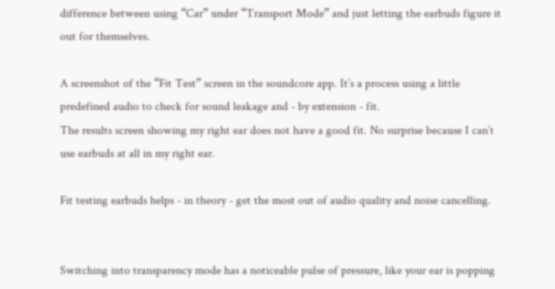difference between using “Car” under “Transport Mode” and just letting the earbuds figure it out for themselves.

A screenshot of the “Fit Test” screen in the soundcore app. It’s a process using a little predefined audio to check for sound leakage and - by extension - fit.
The results screen showing my right ear does not have a good fit. No surprise because I can’t use earbuds at all in my right ear.

Fit testing earbuds helps - in theory - get the most out of audio quality and noise cancelling.


Switching into transparency mode has a noticeable pulse of pressure, like your ear is popping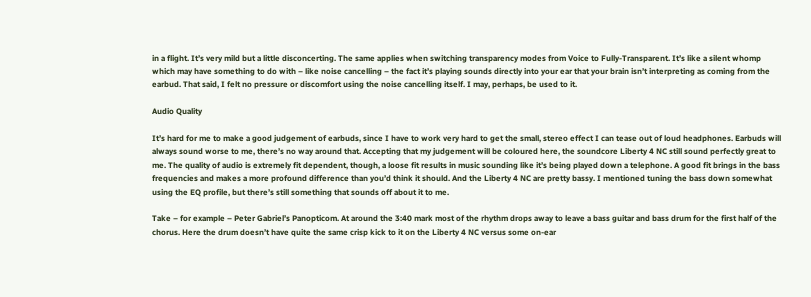in a flight. It’s very mild but a little disconcerting. The same applies when switching transparency modes from Voice to Fully-Transparent. It’s like a silent whomp which may have something to do with – like noise cancelling – the fact it’s playing sounds directly into your ear that your brain isn’t interpreting as coming from the earbud. That said, I felt no pressure or discomfort using the noise cancelling itself. I may, perhaps, be used to it.

Audio Quality

It’s hard for me to make a good judgement of earbuds, since I have to work very hard to get the small, stereo effect I can tease out of loud headphones. Earbuds will always sound worse to me, there’s no way around that. Accepting that my judgement will be coloured here, the soundcore Liberty 4 NC still sound perfectly great to me. The quality of audio is extremely fit dependent, though, a loose fit results in music sounding like it’s being played down a telephone. A good fit brings in the bass frequencies and makes a more profound difference than you’d think it should. And the Liberty 4 NC are pretty bassy. I mentioned tuning the bass down somewhat using the EQ profile, but there’s still something that sounds off about it to me.

Take – for example – Peter Gabriel’s Panopticom. At around the 3:40 mark most of the rhythm drops away to leave a bass guitar and bass drum for the first half of the chorus. Here the drum doesn’t have quite the same crisp kick to it on the Liberty 4 NC versus some on-ear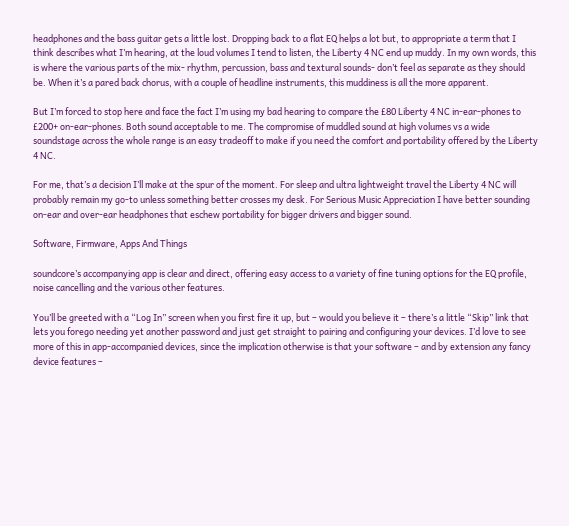headphones and the bass guitar gets a little lost. Dropping back to a flat EQ helps a lot but, to appropriate a term that I think describes what I’m hearing, at the loud volumes I tend to listen, the Liberty 4 NC end up muddy. In my own words, this is where the various parts of the mix- rhythm, percussion, bass and textural sounds- don’t feel as separate as they should be. When it’s a pared back chorus, with a couple of headline instruments, this muddiness is all the more apparent.

But I’m forced to stop here and face the fact I’m using my bad hearing to compare the £80 Liberty 4 NC in-ear-phones to £200+ on-ear-phones. Both sound acceptable to me. The compromise of muddled sound at high volumes vs a wide soundstage across the whole range is an easy tradeoff to make if you need the comfort and portability offered by the Liberty 4 NC.

For me, that’s a decision I’ll make at the spur of the moment. For sleep and ultra lightweight travel the Liberty 4 NC will probably remain my go-to unless something better crosses my desk. For Serious Music Appreciation I have better sounding on-ear and over-ear headphones that eschew portability for bigger drivers and bigger sound.

Software, Firmware, Apps And Things

soundcore’s accompanying app is clear and direct, offering easy access to a variety of fine tuning options for the EQ profile, noise cancelling and the various other features.

You’ll be greeted with a “Log In” screen when you first fire it up, but – would you believe it – there’s a little “Skip” link that lets you forego needing yet another password and just get straight to pairing and configuring your devices. I’d love to see more of this in app-accompanied devices, since the implication otherwise is that your software – and by extension any fancy device features –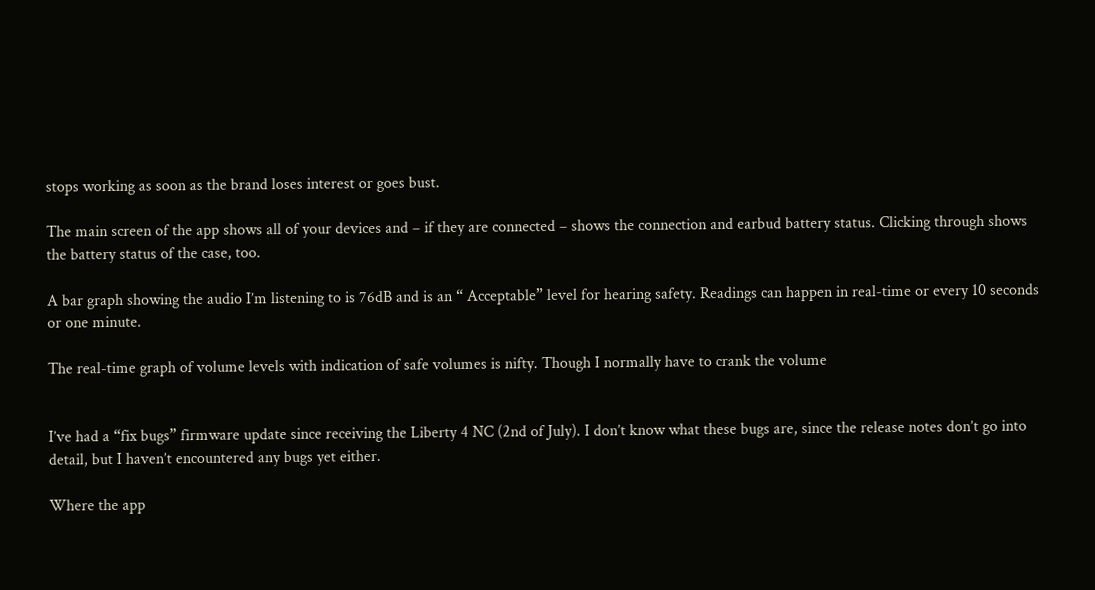stops working as soon as the brand loses interest or goes bust.

The main screen of the app shows all of your devices and – if they are connected – shows the connection and earbud battery status. Clicking through shows the battery status of the case, too.

A bar graph showing the audio I’m listening to is 76dB and is an “ Acceptable” level for hearing safety. Readings can happen in real-time or every 10 seconds or one minute.

The real-time graph of volume levels with indication of safe volumes is nifty. Though I normally have to crank the volume


I’ve had a “fix bugs” firmware update since receiving the Liberty 4 NC (2nd of July). I don’t know what these bugs are, since the release notes don’t go into detail, but I haven’t encountered any bugs yet either.

Where the app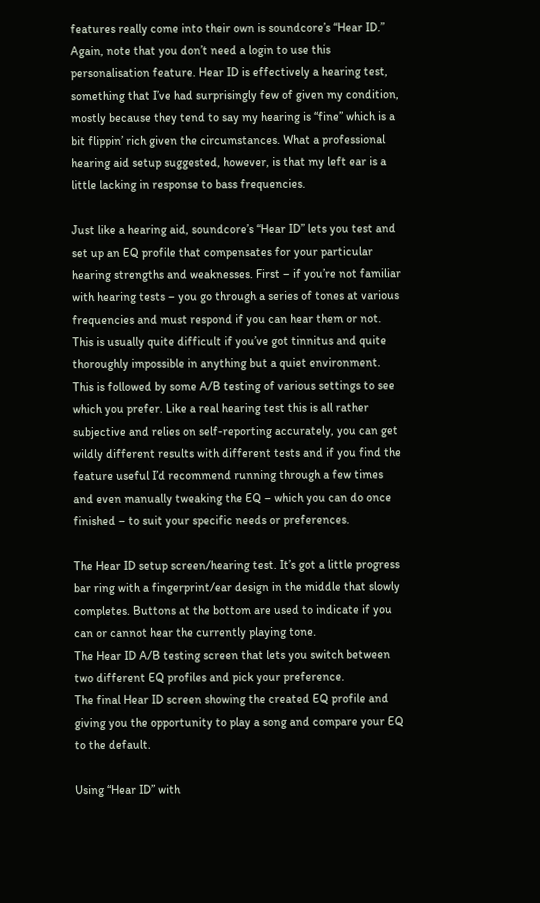features really come into their own is soundcore’s “Hear ID.” Again, note that you don’t need a login to use this personalisation feature. Hear ID is effectively a hearing test, something that I’ve had surprisingly few of given my condition, mostly because they tend to say my hearing is “fine” which is a bit flippin’ rich given the circumstances. What a professional hearing aid setup suggested, however, is that my left ear is a little lacking in response to bass frequencies.

Just like a hearing aid, soundcore’s “Hear ID” lets you test and set up an EQ profile that compensates for your particular hearing strengths and weaknesses. First – if you’re not familiar with hearing tests – you go through a series of tones at various frequencies and must respond if you can hear them or not. This is usually quite difficult if you’ve got tinnitus and quite thoroughly impossible in anything but a quiet environment. This is followed by some A/B testing of various settings to see which you prefer. Like a real hearing test this is all rather subjective and relies on self-reporting accurately, you can get wildly different results with different tests and if you find the feature useful I’d recommend running through a few times and even manually tweaking the EQ – which you can do once finished – to suit your specific needs or preferences.

The Hear ID setup screen/hearing test. It’s got a little progress bar ring with a fingerprint/ear design in the middle that slowly completes. Buttons at the bottom are used to indicate if you can or cannot hear the currently playing tone.
The Hear ID A/B testing screen that lets you switch between two different EQ profiles and pick your preference.
The final Hear ID screen showing the created EQ profile and giving you the opportunity to play a song and compare your EQ to the default.

Using “Hear ID” with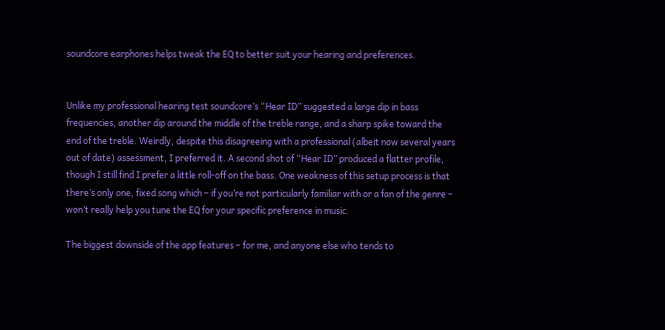soundcore earphones helps tweak the EQ to better suit your hearing and preferences.


Unlike my professional hearing test soundcore’s “Hear ID” suggested a large dip in bass frequencies, another dip around the middle of the treble range, and a sharp spike toward the end of the treble. Weirdly, despite this disagreeing with a professional (albeit now several years out of date) assessment, I preferred it. A second shot of “Hear ID” produced a flatter profile, though I still find I prefer a little roll-off on the bass. One weakness of this setup process is that there’s only one, fixed song which – if you’re not particularly familiar with or a fan of the genre – won’t really help you tune the EQ for your specific preference in music.

The biggest downside of the app features – for me, and anyone else who tends to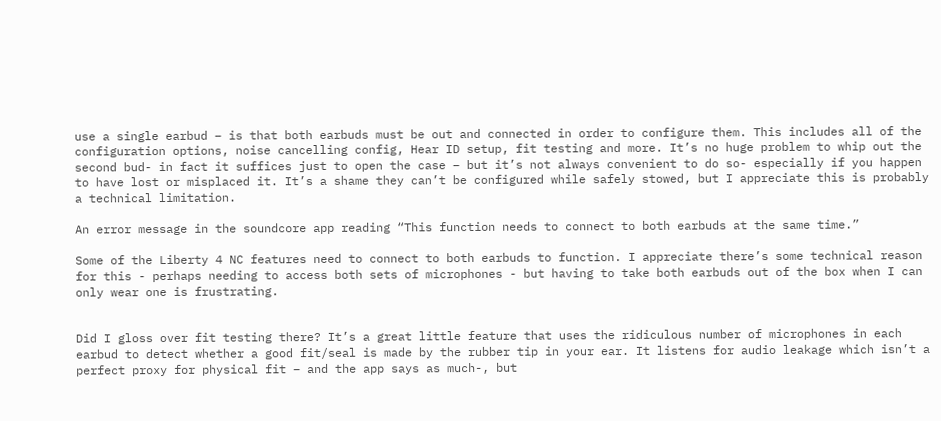use a single earbud – is that both earbuds must be out and connected in order to configure them. This includes all of the configuration options, noise cancelling config, Hear ID setup, fit testing and more. It’s no huge problem to whip out the second bud- in fact it suffices just to open the case – but it’s not always convenient to do so- especially if you happen to have lost or misplaced it. It’s a shame they can’t be configured while safely stowed, but I appreciate this is probably a technical limitation.

An error message in the soundcore app reading “This function needs to connect to both earbuds at the same time.”

Some of the Liberty 4 NC features need to connect to both earbuds to function. I appreciate there’s some technical reason for this - perhaps needing to access both sets of microphones - but having to take both earbuds out of the box when I can only wear one is frustrating.


Did I gloss over fit testing there? It’s a great little feature that uses the ridiculous number of microphones in each earbud to detect whether a good fit/seal is made by the rubber tip in your ear. It listens for audio leakage which isn’t a perfect proxy for physical fit – and the app says as much-, but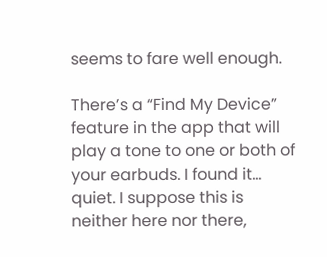seems to fare well enough.

There’s a “Find My Device” feature in the app that will play a tone to one or both of your earbuds. I found it… quiet. I suppose this is neither here nor there,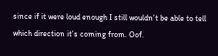since if it were loud enough I still wouldn’t be able to tell which direction it’s coming from. Oof.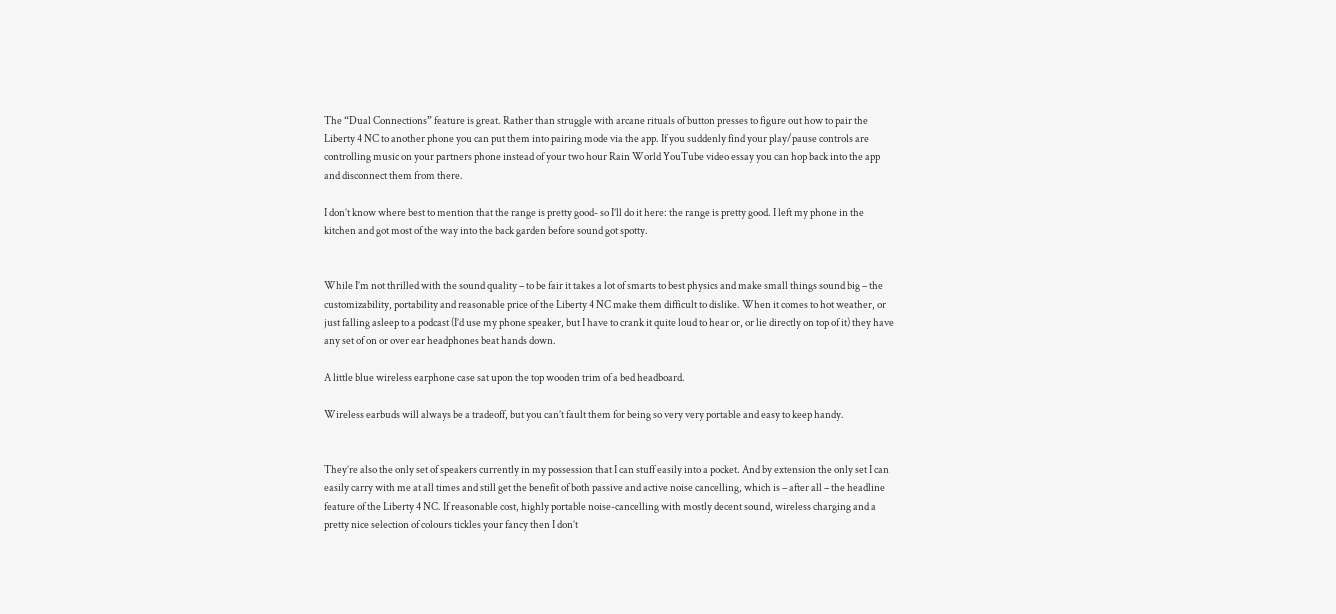The “Dual Connections” feature is great. Rather than struggle with arcane rituals of button presses to figure out how to pair the Liberty 4 NC to another phone you can put them into pairing mode via the app. If you suddenly find your play/pause controls are controlling music on your partners phone instead of your two hour Rain World YouTube video essay you can hop back into the app and disconnect them from there.

I don’t know where best to mention that the range is pretty good- so I’ll do it here: the range is pretty good. I left my phone in the kitchen and got most of the way into the back garden before sound got spotty.


While I’m not thrilled with the sound quality – to be fair it takes a lot of smarts to best physics and make small things sound big – the customizability, portability and reasonable price of the Liberty 4 NC make them difficult to dislike. When it comes to hot weather, or just falling asleep to a podcast (I’d use my phone speaker, but I have to crank it quite loud to hear or, or lie directly on top of it) they have any set of on or over ear headphones beat hands down.

A little blue wireless earphone case sat upon the top wooden trim of a bed headboard.

Wireless earbuds will always be a tradeoff, but you can’t fault them for being so very very portable and easy to keep handy.


They’re also the only set of speakers currently in my possession that I can stuff easily into a pocket. And by extension the only set I can easily carry with me at all times and still get the benefit of both passive and active noise cancelling, which is – after all – the headline feature of the Liberty 4 NC. If reasonable cost, highly portable noise-cancelling with mostly decent sound, wireless charging and a pretty nice selection of colours tickles your fancy then I don’t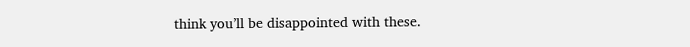think you’ll be disappointed with these.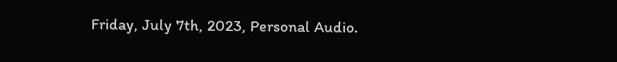Friday, July 7th, 2023, Personal Audio.